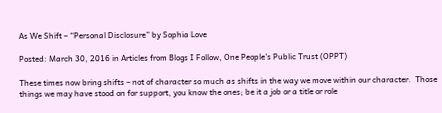As We Shift – “Personal Disclosure” by Sophia Love

Posted: March 30, 2016 in Articles from Blogs I Follow, One People's Public Trust (OPPT)

These times now bring shifts – not of character so much as shifts in the way we move within our character.  Those things we may have stood on for support, you know the ones; be it a job or a title or role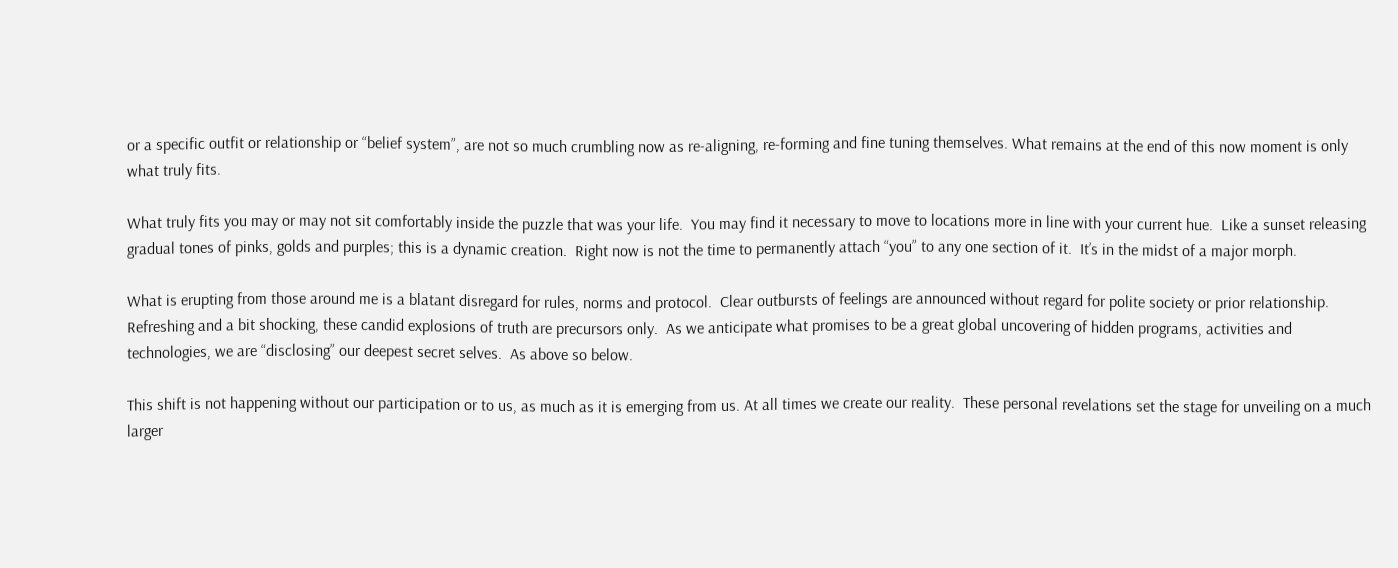or a specific outfit or relationship or “belief system”, are not so much crumbling now as re-aligning, re-forming and fine tuning themselves. What remains at the end of this now moment is only what truly fits.

What truly fits you may or may not sit comfortably inside the puzzle that was your life.  You may find it necessary to move to locations more in line with your current hue.  Like a sunset releasing gradual tones of pinks, golds and purples; this is a dynamic creation.  Right now is not the time to permanently attach “you” to any one section of it.  It’s in the midst of a major morph.

What is erupting from those around me is a blatant disregard for rules, norms and protocol.  Clear outbursts of feelings are announced without regard for polite society or prior relationship.  Refreshing and a bit shocking, these candid explosions of truth are precursors only.  As we anticipate what promises to be a great global uncovering of hidden programs, activities and technologies, we are “disclosing” our deepest secret selves.  As above so below.

This shift is not happening without our participation or to us, as much as it is emerging from us. At all times we create our reality.  These personal revelations set the stage for unveiling on a much larger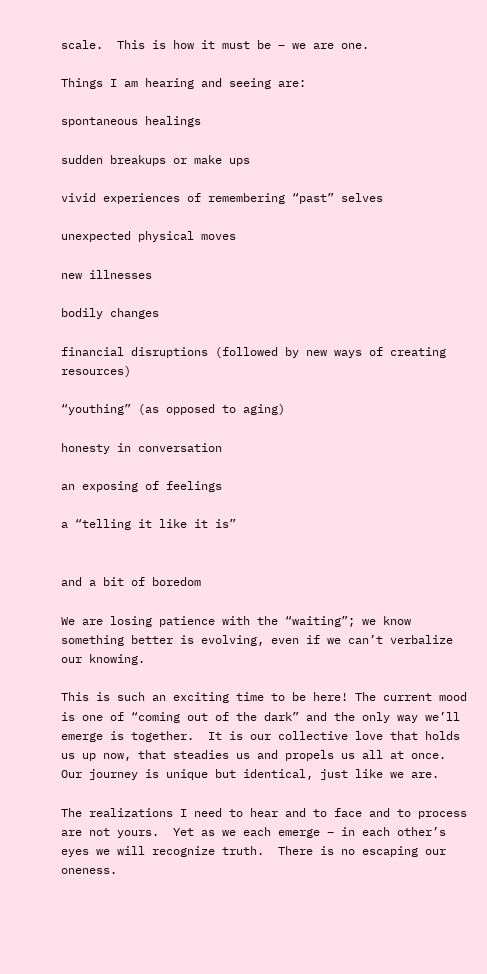scale.  This is how it must be – we are one.

Things I am hearing and seeing are:

spontaneous healings

sudden breakups or make ups

vivid experiences of remembering “past” selves

unexpected physical moves

new illnesses

bodily changes

financial disruptions (followed by new ways of creating resources)

“youthing” (as opposed to aging)

honesty in conversation

an exposing of feelings

a “telling it like it is”


and a bit of boredom

We are losing patience with the “waiting”; we know something better is evolving, even if we can’t verbalize our knowing.

This is such an exciting time to be here! The current mood is one of “coming out of the dark” and the only way we’ll emerge is together.  It is our collective love that holds us up now, that steadies us and propels us all at once.  Our journey is unique but identical, just like we are.

The realizations I need to hear and to face and to process are not yours.  Yet as we each emerge – in each other’s eyes we will recognize truth.  There is no escaping our oneness.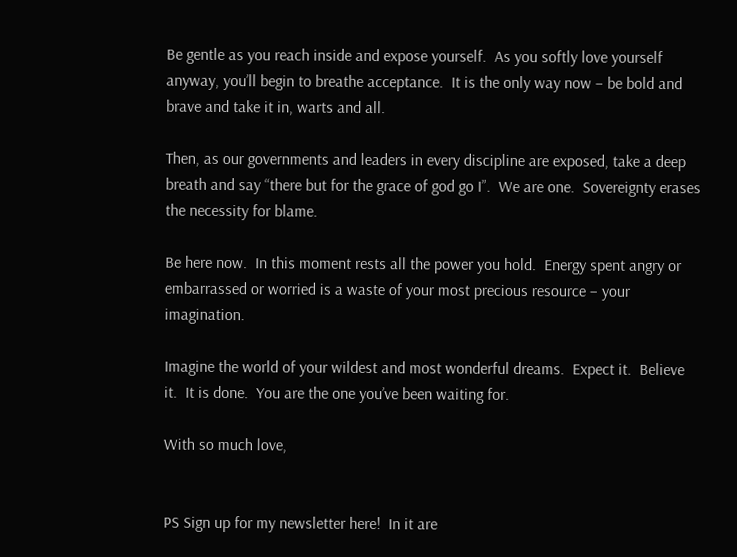Be gentle as you reach inside and expose yourself.  As you softly love yourself anyway, you’ll begin to breathe acceptance.  It is the only way now – be bold and brave and take it in, warts and all.

Then, as our governments and leaders in every discipline are exposed, take a deep breath and say “there but for the grace of god go I”.  We are one.  Sovereignty erases the necessity for blame.

Be here now.  In this moment rests all the power you hold.  Energy spent angry or embarrassed or worried is a waste of your most precious resource – your imagination.

Imagine the world of your wildest and most wonderful dreams.  Expect it.  Believe it.  It is done.  You are the one you’ve been waiting for.

With so much love,


PS Sign up for my newsletter here!  In it are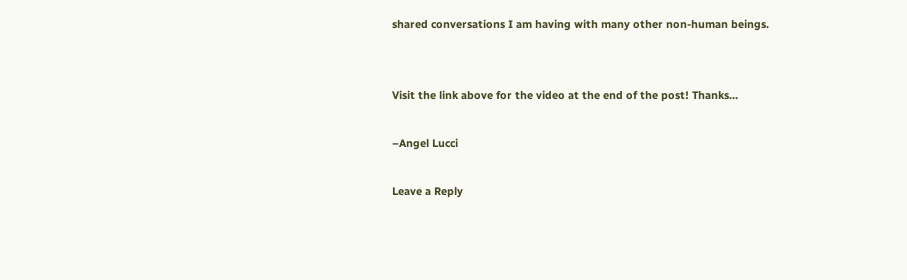shared conversations I am having with many other non-human beings.


Visit the link above for the video at the end of the post! Thanks…

–Angel Lucci

Leave a Reply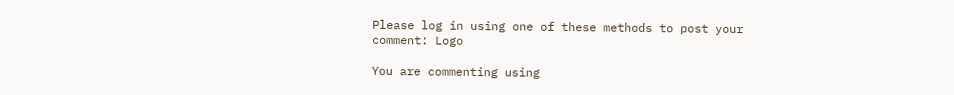Please log in using one of these methods to post your comment: Logo

You are commenting using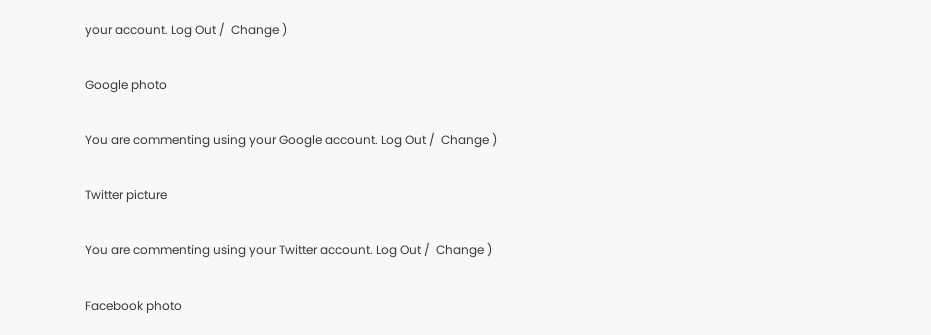your account. Log Out /  Change )

Google photo

You are commenting using your Google account. Log Out /  Change )

Twitter picture

You are commenting using your Twitter account. Log Out /  Change )

Facebook photo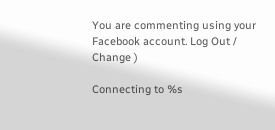You are commenting using your Facebook account. Log Out /  Change )

Connecting to %s